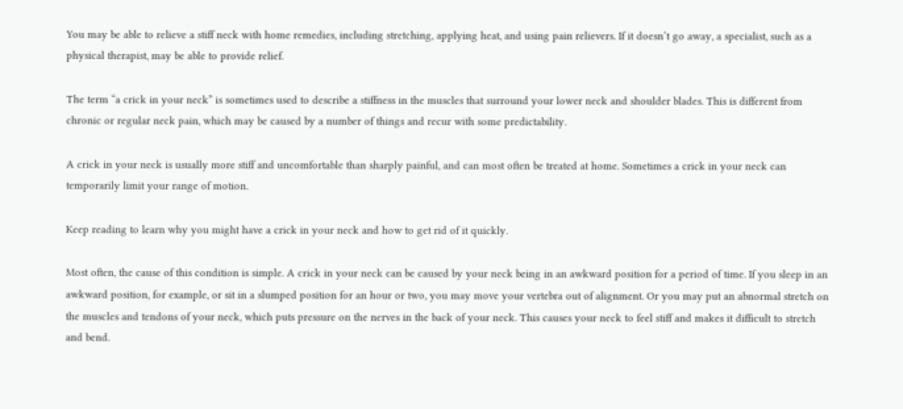You may be able to relieve a stiff neck with home remedies, including stretching, applying heat, and using pain relievers. If it doesn’t go away, a specialist, such as a physical therapist, may be able to provide relief.

The term “a crick in your neck” is sometimes used to describe a stiffness in the muscles that surround your lower neck and shoulder blades. This is different from chronic or regular neck pain, which may be caused by a number of things and recur with some predictability.

A crick in your neck is usually more stiff and uncomfortable than sharply painful, and can most often be treated at home. Sometimes a crick in your neck can temporarily limit your range of motion.

Keep reading to learn why you might have a crick in your neck and how to get rid of it quickly.

Most often, the cause of this condition is simple. A crick in your neck can be caused by your neck being in an awkward position for a period of time. If you sleep in an awkward position, for example, or sit in a slumped position for an hour or two, you may move your vertebra out of alignment. Or you may put an abnormal stretch on the muscles and tendons of your neck, which puts pressure on the nerves in the back of your neck. This causes your neck to feel stiff and makes it difficult to stretch and bend.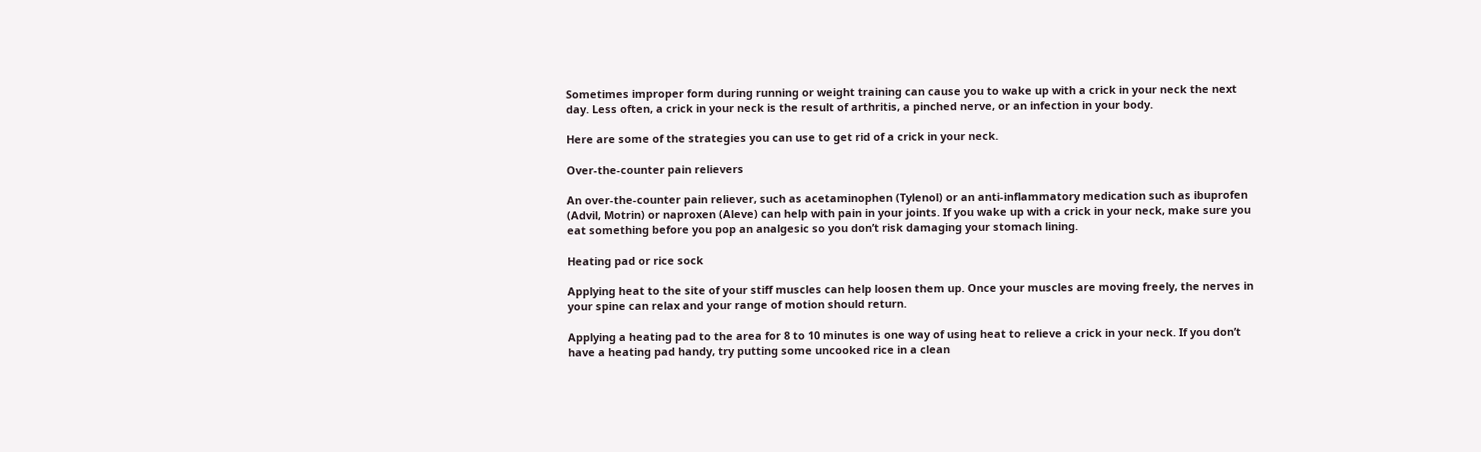Sometimes improper form during running or weight training can cause you to wake up with a crick in your neck the next day. Less often, a crick in your neck is the result of arthritis, a pinched nerve, or an infection in your body.

Here are some of the strategies you can use to get rid of a crick in your neck.

Over-the-counter pain relievers

An over-the-counter pain reliever, such as acetaminophen (Tylenol) or an anti-inflammatory medication such as ibuprofen (Advil, Motrin) or naproxen (Aleve) can help with pain in your joints. If you wake up with a crick in your neck, make sure you eat something before you pop an analgesic so you don’t risk damaging your stomach lining.

Heating pad or rice sock

Applying heat to the site of your stiff muscles can help loosen them up. Once your muscles are moving freely, the nerves in your spine can relax and your range of motion should return.

Applying a heating pad to the area for 8 to 10 minutes is one way of using heat to relieve a crick in your neck. If you don’t have a heating pad handy, try putting some uncooked rice in a clean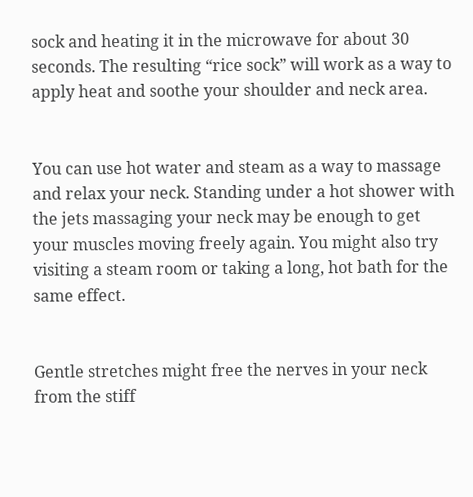sock and heating it in the microwave for about 30 seconds. The resulting “rice sock” will work as a way to apply heat and soothe your shoulder and neck area.


You can use hot water and steam as a way to massage and relax your neck. Standing under a hot shower with the jets massaging your neck may be enough to get your muscles moving freely again. You might also try visiting a steam room or taking a long, hot bath for the same effect.


Gentle stretches might free the nerves in your neck from the stiff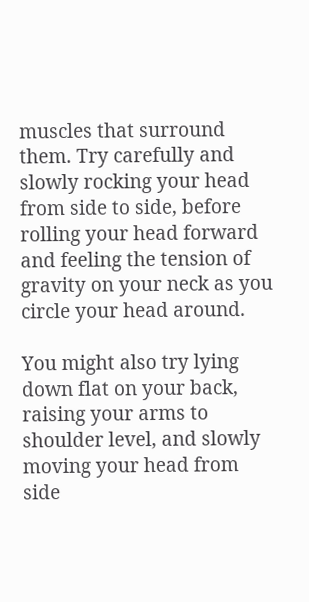muscles that surround them. Try carefully and slowly rocking your head from side to side, before rolling your head forward and feeling the tension of gravity on your neck as you circle your head around.

You might also try lying down flat on your back, raising your arms to shoulder level, and slowly moving your head from side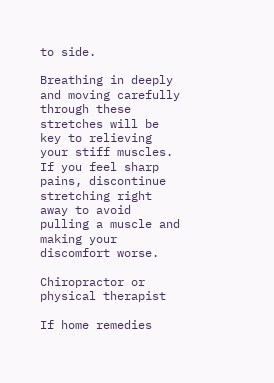to side.

Breathing in deeply and moving carefully through these stretches will be key to relieving your stiff muscles. If you feel sharp pains, discontinue stretching right away to avoid pulling a muscle and making your discomfort worse.

Chiropractor or physical therapist

If home remedies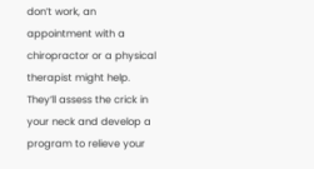don’t work, an appointment with a chiropractor or a physical therapist might help. They’ll assess the crick in your neck and develop a program to relieve your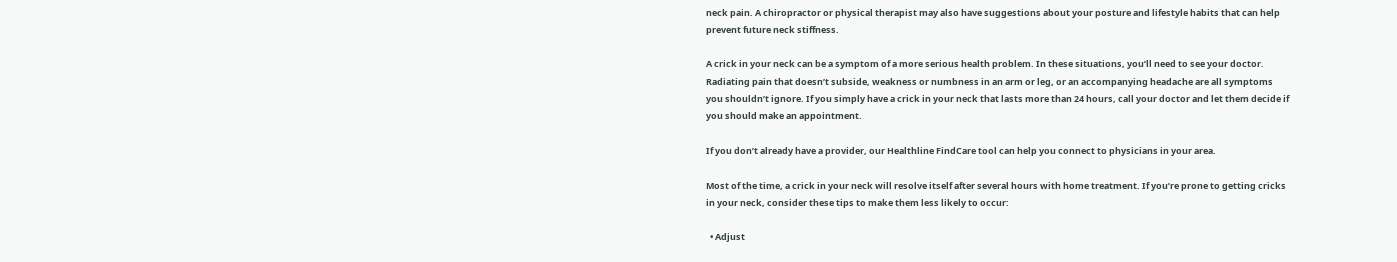neck pain. A chiropractor or physical therapist may also have suggestions about your posture and lifestyle habits that can help prevent future neck stiffness.

A crick in your neck can be a symptom of a more serious health problem. In these situations, you’ll need to see your doctor. Radiating pain that doesn’t subside, weakness or numbness in an arm or leg, or an accompanying headache are all symptoms you shouldn’t ignore. If you simply have a crick in your neck that lasts more than 24 hours, call your doctor and let them decide if you should make an appointment.

If you don’t already have a provider, our Healthline FindCare tool can help you connect to physicians in your area.

Most of the time, a crick in your neck will resolve itself after several hours with home treatment. If you’re prone to getting cricks in your neck, consider these tips to make them less likely to occur:

  • Adjust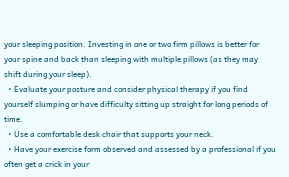your sleeping position. Investing in one or two firm pillows is better for your spine and back than sleeping with multiple pillows (as they may shift during your sleep).
  • Evaluate your posture and consider physical therapy if you find yourself slumping or have difficulty sitting up straight for long periods of time.
  • Use a comfortable desk chair that supports your neck.
  • Have your exercise form observed and assessed by a professional if you often get a crick in your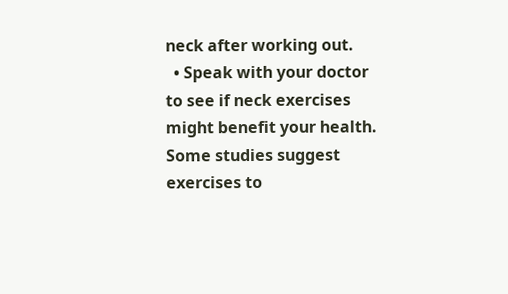neck after working out.
  • Speak with your doctor to see if neck exercises might benefit your health. Some studies suggest exercises to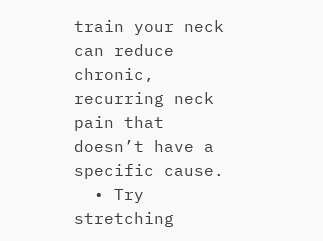train your neck can reduce chronic, recurring neck pain that doesn’t have a specific cause.
  • Try stretching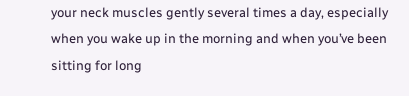your neck muscles gently several times a day, especially when you wake up in the morning and when you’ve been sitting for long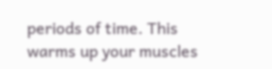periods of time. This warms up your muscles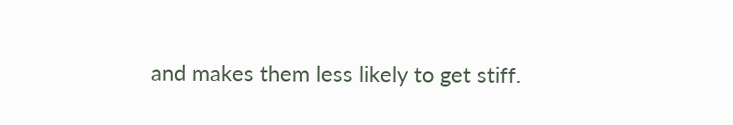and makes them less likely to get stiff.